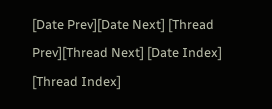[Date Prev][Date Next] [Thread Prev][Thread Next] [Date Index] [Thread Index]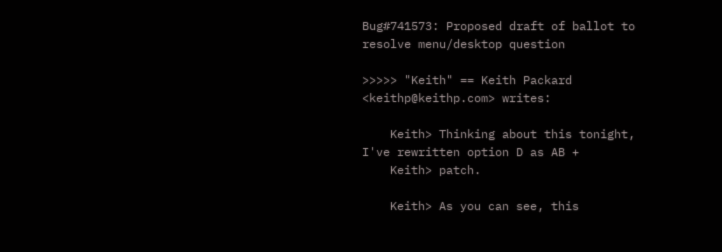Bug#741573: Proposed draft of ballot to resolve menu/desktop question

>>>>> "Keith" == Keith Packard <keithp@keithp.com> writes:

    Keith> Thinking about this tonight, I've rewritten option D as AB +
    Keith> patch.

    Keith> As you can see, this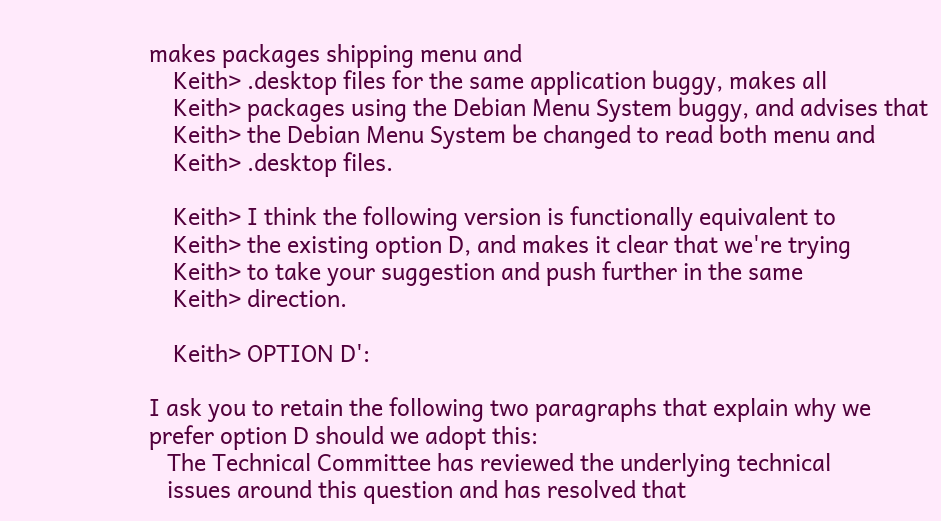makes packages shipping menu and
    Keith> .desktop files for the same application buggy, makes all
    Keith> packages using the Debian Menu System buggy, and advises that
    Keith> the Debian Menu System be changed to read both menu and
    Keith> .desktop files.

    Keith> I think the following version is functionally equivalent to
    Keith> the existing option D, and makes it clear that we're trying
    Keith> to take your suggestion and push further in the same
    Keith> direction.

    Keith> OPTION D':

I ask you to retain the following two paragraphs that explain why we
prefer option D should we adopt this:
   The Technical Committee has reviewed the underlying technical
   issues around this question and has resolved that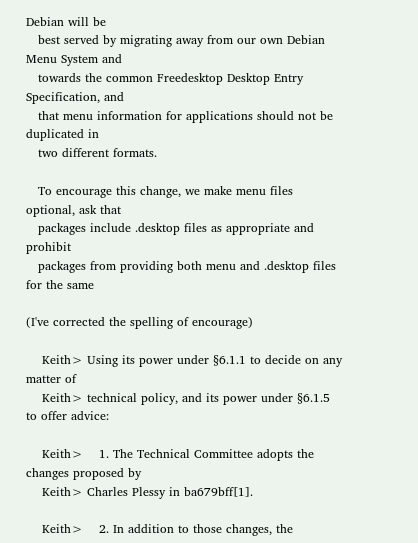Debian will be
   best served by migrating away from our own Debian Menu System and
   towards the common Freedesktop Desktop Entry Specification, and
   that menu information for applications should not be duplicated in
   two different formats.

   To encourage this change, we make menu files optional, ask that
   packages include .desktop files as appropriate and prohibit
   packages from providing both menu and .desktop files for the same

(I've corrected the spelling of encourage)

    Keith> Using its power under §6.1.1 to decide on any matter of
    Keith> technical policy, and its power under §6.1.5 to offer advice:

    Keith>    1. The Technical Committee adopts the changes proposed by
    Keith> Charles Plessy in ba679bff[1].

    Keith>    2. In addition to those changes, the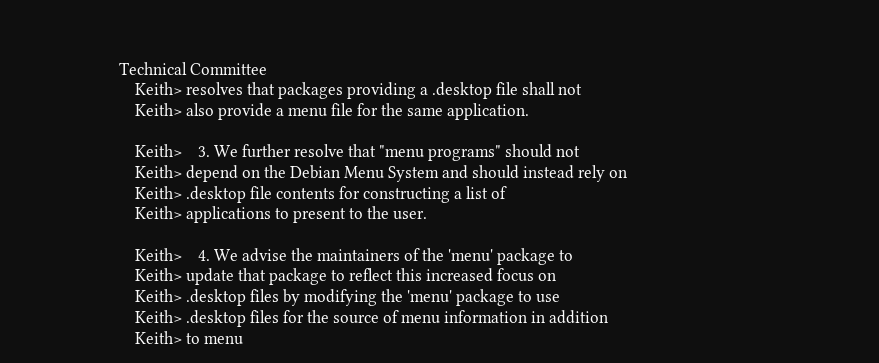Technical Committee
    Keith> resolves that packages providing a .desktop file shall not
    Keith> also provide a menu file for the same application.

    Keith>    3. We further resolve that "menu programs" should not
    Keith> depend on the Debian Menu System and should instead rely on
    Keith> .desktop file contents for constructing a list of
    Keith> applications to present to the user.

    Keith>    4. We advise the maintainers of the 'menu' package to
    Keith> update that package to reflect this increased focus on
    Keith> .desktop files by modifying the 'menu' package to use
    Keith> .desktop files for the source of menu information in addition
    Keith> to menu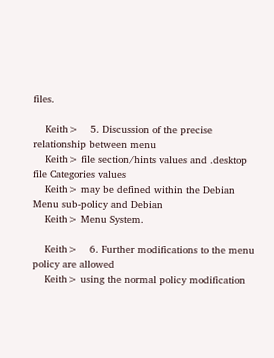files.

    Keith>    5. Discussion of the precise relationship between menu
    Keith> file section/hints values and .desktop file Categories values
    Keith> may be defined within the Debian Menu sub-policy and Debian
    Keith> Menu System.

    Keith>    6. Further modifications to the menu policy are allowed
    Keith> using the normal policy modification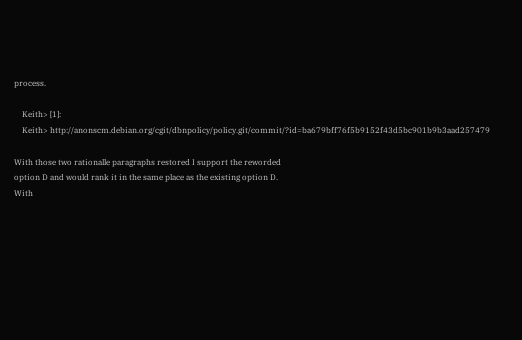process.

    Keith> [1]:
    Keith> http://anonscm.debian.org/cgit/dbnpolicy/policy.git/commit/?id=ba679bff76f5b9152f43d5bc901b9b3aad257479

With those two rationalle paragraphs restored I support the reworded
option D and would rank it in the same place as the existing option D.
With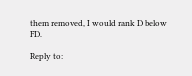them removed, I would rank D below FD.

Reply to: